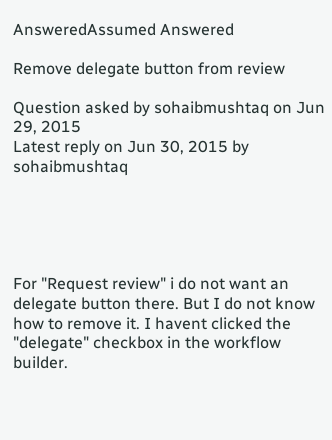AnsweredAssumed Answered

Remove delegate button from review

Question asked by sohaibmushtaq on Jun 29, 2015
Latest reply on Jun 30, 2015 by sohaibmushtaq





For "Request review" i do not want an delegate button there. But I do not know how to remove it. I havent clicked the "delegate" checkbox in the workflow builder.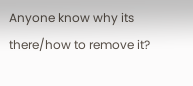Anyone know why its there/how to remove it?